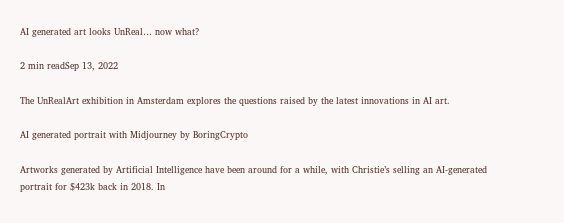AI generated art looks UnReal… now what?

2 min readSep 13, 2022

The UnRealArt exhibition in Amsterdam explores the questions raised by the latest innovations in AI art.

AI generated portrait with Midjourney by BoringCrypto

Artworks generated by Artificial Intelligence have been around for a while, with Christie’s selling an AI-generated portrait for $423k back in 2018. In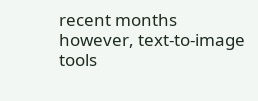recent months however, text-to-image tools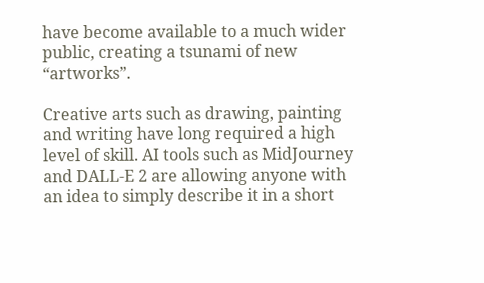have become available to a much wider public, creating a tsunami of new “artworks”.

Creative arts such as drawing, painting and writing have long required a high level of skill. AI tools such as MidJourney and DALL-E 2 are allowing anyone with an idea to simply describe it in a short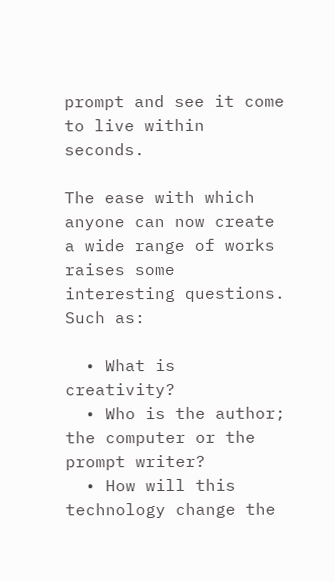prompt and see it come to live within seconds.

The ease with which anyone can now create a wide range of works raises some interesting questions. Such as:

  • What is creativity?
  • Who is the author; the computer or the prompt writer?
  • How will this technology change the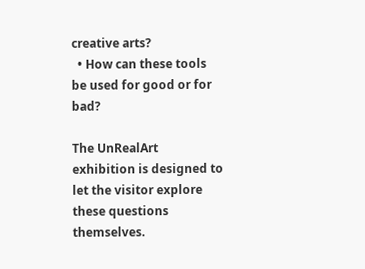creative arts?
  • How can these tools be used for good or for bad?

The UnRealArt exhibition is designed to let the visitor explore these questions themselves.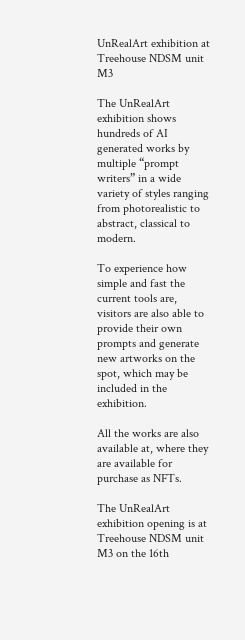UnRealArt exhibition at Treehouse NDSM unit M3

The UnRealArt exhibition shows hundreds of AI generated works by multiple “prompt writers” in a wide variety of styles ranging from photorealistic to abstract, classical to modern.

To experience how simple and fast the current tools are, visitors are also able to provide their own prompts and generate new artworks on the spot, which may be included in the exhibition.

All the works are also available at, where they are available for purchase as NFTs.

The UnRealArt exhibition opening is at Treehouse NDSM unit M3 on the 16th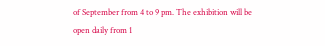of September from 4 to 9 pm. The exhibition will be open daily from 1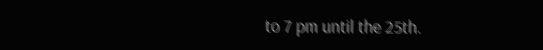to 7 pm until the 25th.